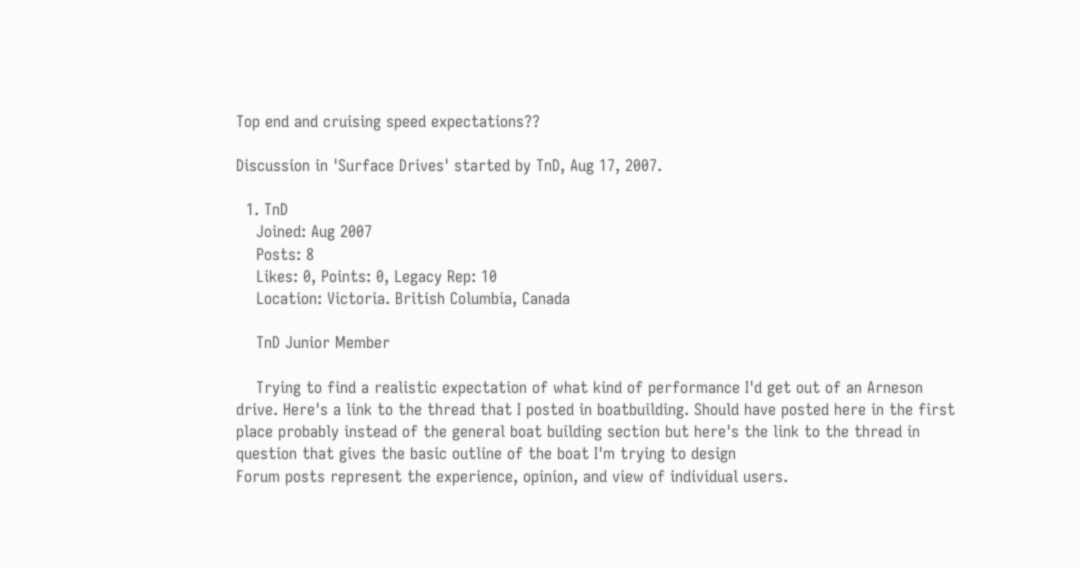Top end and cruising speed expectations??

Discussion in 'Surface Drives' started by TnD, Aug 17, 2007.

  1. TnD
    Joined: Aug 2007
    Posts: 8
    Likes: 0, Points: 0, Legacy Rep: 10
    Location: Victoria. British Columbia, Canada

    TnD Junior Member

    Trying to find a realistic expectation of what kind of performance I'd get out of an Arneson drive. Here's a link to the thread that I posted in boatbuilding. Should have posted here in the first place probably instead of the general boat building section but here's the link to the thread in question that gives the basic outline of the boat I'm trying to design
Forum posts represent the experience, opinion, and view of individual users.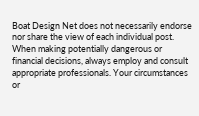Boat Design Net does not necessarily endorse nor share the view of each individual post.
When making potentially dangerous or financial decisions, always employ and consult appropriate professionals. Your circumstances or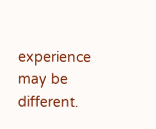experience may be different.